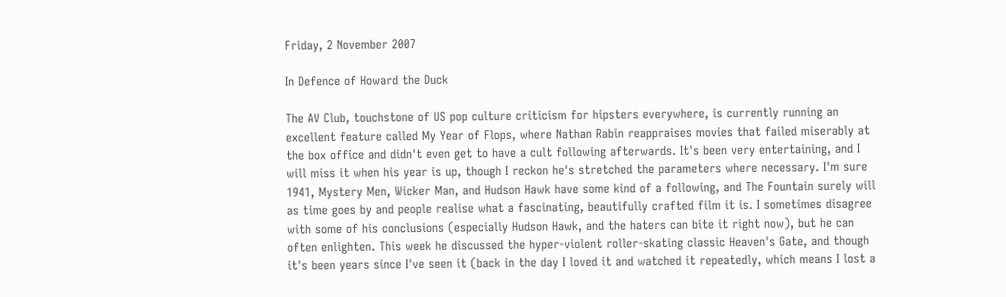Friday, 2 November 2007

In Defence of Howard the Duck

The AV Club, touchstone of US pop culture criticism for hipsters everywhere, is currently running an excellent feature called My Year of Flops, where Nathan Rabin reappraises movies that failed miserably at the box office and didn't even get to have a cult following afterwards. It's been very entertaining, and I will miss it when his year is up, though I reckon he's stretched the parameters where necessary. I'm sure 1941, Mystery Men, Wicker Man, and Hudson Hawk have some kind of a following, and The Fountain surely will as time goes by and people realise what a fascinating, beautifully crafted film it is. I sometimes disagree with some of his conclusions (especially Hudson Hawk, and the haters can bite it right now), but he can often enlighten. This week he discussed the hyper-violent roller-skating classic Heaven's Gate, and though it's been years since I've seen it (back in the day I loved it and watched it repeatedly, which means I lost a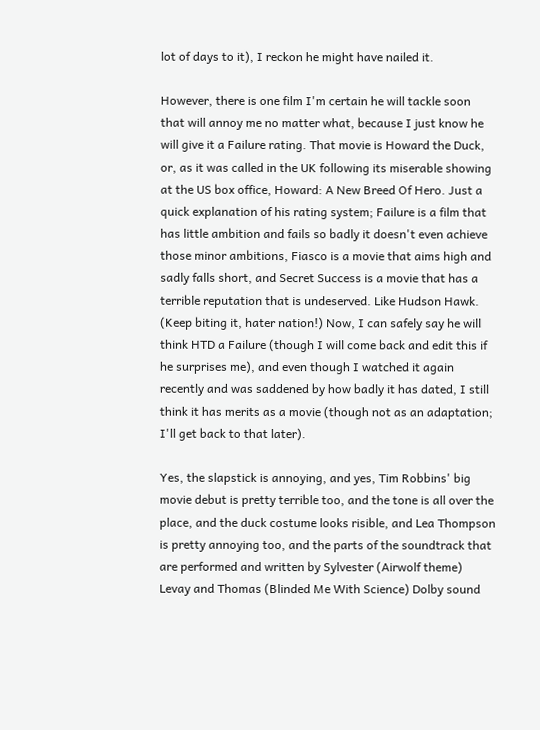lot of days to it), I reckon he might have nailed it.

However, there is one film I'm certain he will tackle soon that will annoy me no matter what, because I just know he will give it a Failure rating. That movie is Howard the Duck, or, as it was called in the UK following its miserable showing at the US box office, Howard: A New Breed Of Hero. Just a quick explanation of his rating system; Failure is a film that has little ambition and fails so badly it doesn't even achieve those minor ambitions, Fiasco is a movie that aims high and sadly falls short, and Secret Success is a movie that has a terrible reputation that is undeserved. Like Hudson Hawk. (Keep biting it, hater nation!) Now, I can safely say he will think HTD a Failure (though I will come back and edit this if he surprises me), and even though I watched it again recently and was saddened by how badly it has dated, I still think it has merits as a movie (though not as an adaptation; I'll get back to that later).

Yes, the slapstick is annoying, and yes, Tim Robbins' big movie debut is pretty terrible too, and the tone is all over the place, and the duck costume looks risible, and Lea Thompson is pretty annoying too, and the parts of the soundtrack that are performed and written by Sylvester (Airwolf theme) Levay and Thomas (Blinded Me With Science) Dolby sound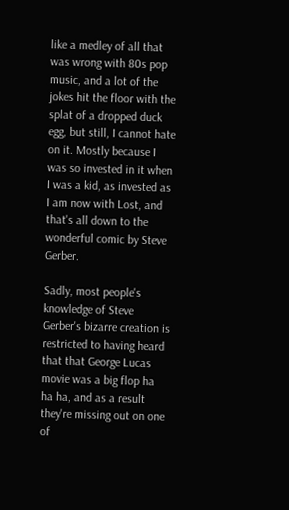like a medley of all that was wrong with 80s pop music, and a lot of the jokes hit the floor with the splat of a dropped duck egg, but still, I cannot hate on it. Mostly because I was so invested in it when I was a kid, as invested as I am now with Lost, and that's all down to the wonderful comic by Steve Gerber.

Sadly, most people's knowledge of Steve Gerber's bizarre creation is restricted to having heard that that George Lucas movie was a big flop ha ha ha, and as a result they're missing out on one of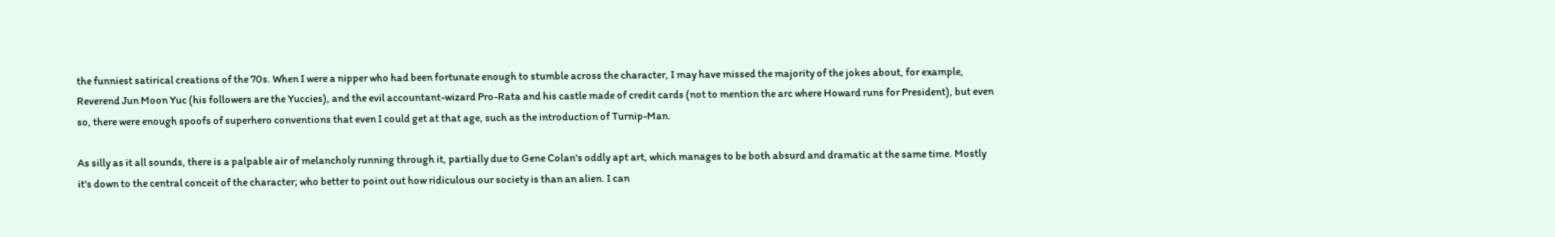the funniest satirical creations of the 70s. When I were a nipper who had been fortunate enough to stumble across the character, I may have missed the majority of the jokes about, for example, Reverend Jun Moon Yuc (his followers are the Yuccies), and the evil accountant-wizard Pro-Rata and his castle made of credit cards (not to mention the arc where Howard runs for President), but even so, there were enough spoofs of superhero conventions that even I could get at that age, such as the introduction of Turnip-Man.

As silly as it all sounds, there is a palpable air of melancholy running through it, partially due to Gene Colan's oddly apt art, which manages to be both absurd and dramatic at the same time. Mostly it's down to the central conceit of the character; who better to point out how ridiculous our society is than an alien. I can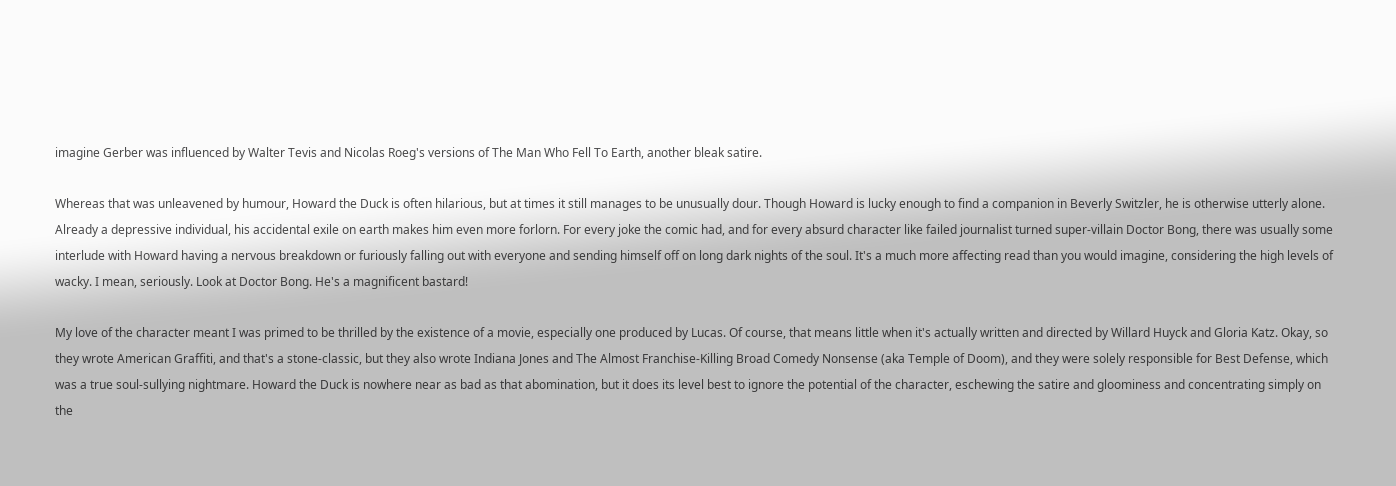imagine Gerber was influenced by Walter Tevis and Nicolas Roeg's versions of The Man Who Fell To Earth, another bleak satire.

Whereas that was unleavened by humour, Howard the Duck is often hilarious, but at times it still manages to be unusually dour. Though Howard is lucky enough to find a companion in Beverly Switzler, he is otherwise utterly alone. Already a depressive individual, his accidental exile on earth makes him even more forlorn. For every joke the comic had, and for every absurd character like failed journalist turned super-villain Doctor Bong, there was usually some interlude with Howard having a nervous breakdown or furiously falling out with everyone and sending himself off on long dark nights of the soul. It's a much more affecting read than you would imagine, considering the high levels of wacky. I mean, seriously. Look at Doctor Bong. He's a magnificent bastard!

My love of the character meant I was primed to be thrilled by the existence of a movie, especially one produced by Lucas. Of course, that means little when it's actually written and directed by Willard Huyck and Gloria Katz. Okay, so they wrote American Graffiti, and that's a stone-classic, but they also wrote Indiana Jones and The Almost Franchise-Killing Broad Comedy Nonsense (aka Temple of Doom), and they were solely responsible for Best Defense, which was a true soul-sullying nightmare. Howard the Duck is nowhere near as bad as that abomination, but it does its level best to ignore the potential of the character, eschewing the satire and gloominess and concentrating simply on the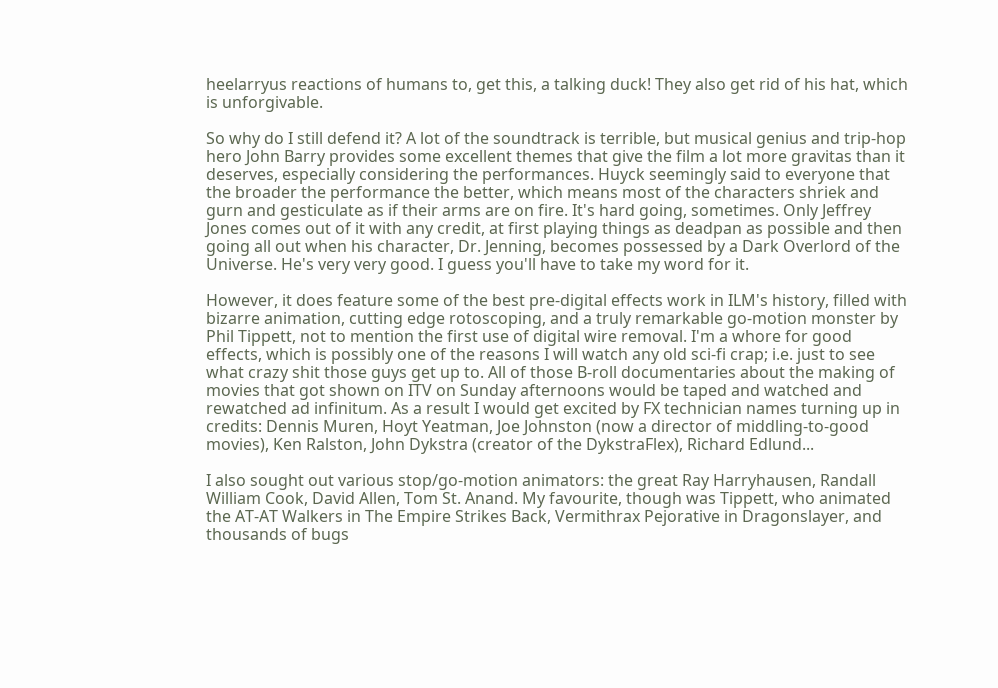heelarryus reactions of humans to, get this, a talking duck! They also get rid of his hat, which is unforgivable.

So why do I still defend it? A lot of the soundtrack is terrible, but musical genius and trip-hop hero John Barry provides some excellent themes that give the film a lot more gravitas than it deserves, especially considering the performances. Huyck seemingly said to everyone that the broader the performance the better, which means most of the characters shriek and gurn and gesticulate as if their arms are on fire. It's hard going, sometimes. Only Jeffrey Jones comes out of it with any credit, at first playing things as deadpan as possible and then going all out when his character, Dr. Jenning, becomes possessed by a Dark Overlord of the Universe. He's very very good. I guess you'll have to take my word for it.

However, it does feature some of the best pre-digital effects work in ILM's history, filled with bizarre animation, cutting edge rotoscoping, and a truly remarkable go-motion monster by Phil Tippett, not to mention the first use of digital wire removal. I'm a whore for good effects, which is possibly one of the reasons I will watch any old sci-fi crap; i.e. just to see what crazy shit those guys get up to. All of those B-roll documentaries about the making of movies that got shown on ITV on Sunday afternoons would be taped and watched and rewatched ad infinitum. As a result I would get excited by FX technician names turning up in credits: Dennis Muren, Hoyt Yeatman, Joe Johnston (now a director of middling-to-good movies), Ken Ralston, John Dykstra (creator of the DykstraFlex), Richard Edlund...

I also sought out various stop/go-motion animators: the great Ray Harryhausen, Randall William Cook, David Allen, Tom St. Anand. My favourite, though was Tippett, who animated the AT-AT Walkers in The Empire Strikes Back, Vermithrax Pejorative in Dragonslayer, and thousands of bugs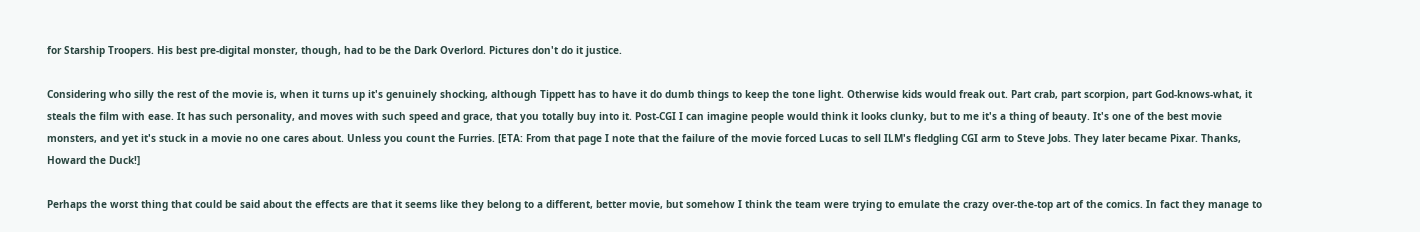for Starship Troopers. His best pre-digital monster, though, had to be the Dark Overlord. Pictures don't do it justice.

Considering who silly the rest of the movie is, when it turns up it's genuinely shocking, although Tippett has to have it do dumb things to keep the tone light. Otherwise kids would freak out. Part crab, part scorpion, part God-knows-what, it steals the film with ease. It has such personality, and moves with such speed and grace, that you totally buy into it. Post-CGI I can imagine people would think it looks clunky, but to me it's a thing of beauty. It's one of the best movie monsters, and yet it's stuck in a movie no one cares about. Unless you count the Furries. [ETA: From that page I note that the failure of the movie forced Lucas to sell ILM's fledgling CGI arm to Steve Jobs. They later became Pixar. Thanks, Howard the Duck!]

Perhaps the worst thing that could be said about the effects are that it seems like they belong to a different, better movie, but somehow I think the team were trying to emulate the crazy over-the-top art of the comics. In fact they manage to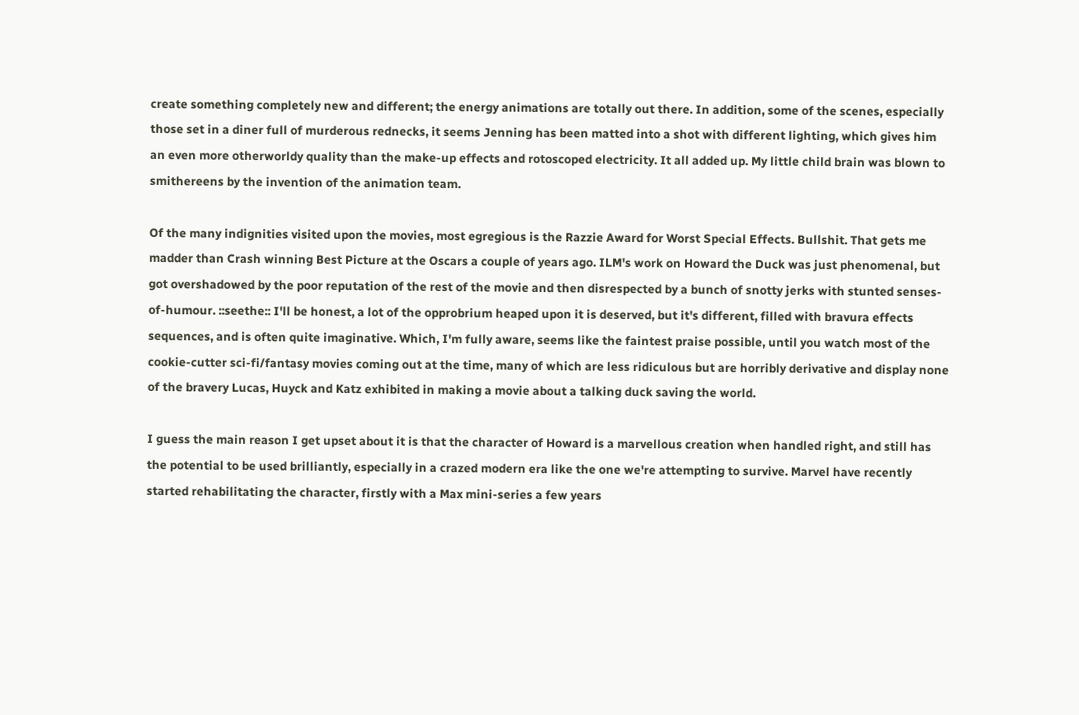create something completely new and different; the energy animations are totally out there. In addition, some of the scenes, especially those set in a diner full of murderous rednecks, it seems Jenning has been matted into a shot with different lighting, which gives him an even more otherworldy quality than the make-up effects and rotoscoped electricity. It all added up. My little child brain was blown to smithereens by the invention of the animation team.

Of the many indignities visited upon the movies, most egregious is the Razzie Award for Worst Special Effects. Bullshit. That gets me madder than Crash winning Best Picture at the Oscars a couple of years ago. ILM's work on Howard the Duck was just phenomenal, but got overshadowed by the poor reputation of the rest of the movie and then disrespected by a bunch of snotty jerks with stunted senses-of-humour. ::seethe:: I'll be honest, a lot of the opprobrium heaped upon it is deserved, but it's different, filled with bravura effects sequences, and is often quite imaginative. Which, I'm fully aware, seems like the faintest praise possible, until you watch most of the cookie-cutter sci-fi/fantasy movies coming out at the time, many of which are less ridiculous but are horribly derivative and display none of the bravery Lucas, Huyck and Katz exhibited in making a movie about a talking duck saving the world.

I guess the main reason I get upset about it is that the character of Howard is a marvellous creation when handled right, and still has the potential to be used brilliantly, especially in a crazed modern era like the one we're attempting to survive. Marvel have recently started rehabilitating the character, firstly with a Max mini-series a few years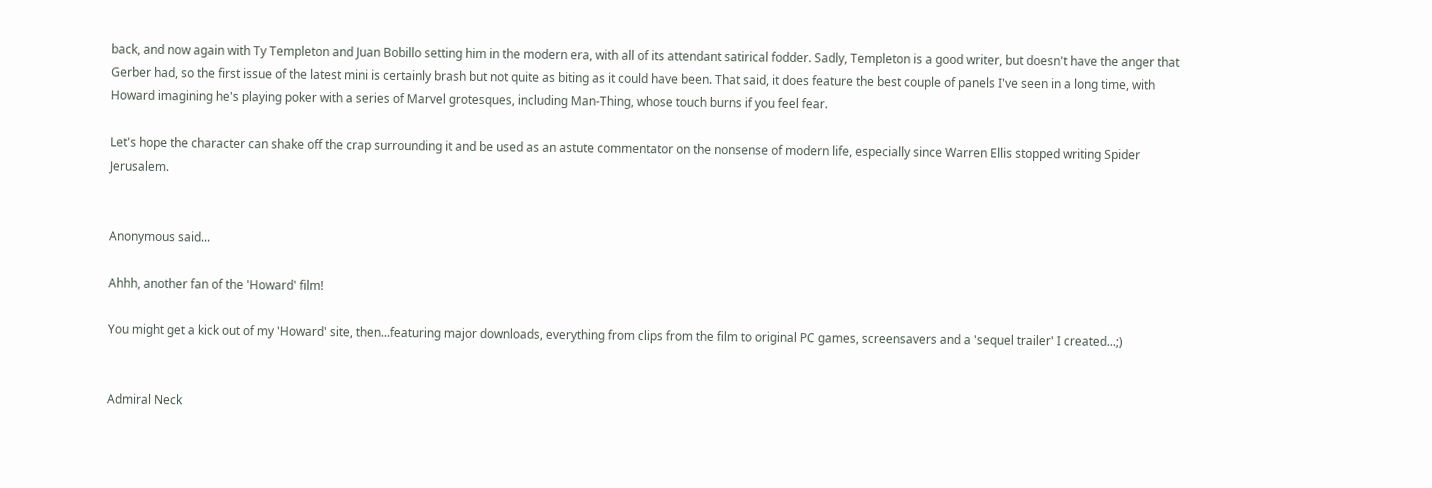back, and now again with Ty Templeton and Juan Bobillo setting him in the modern era, with all of its attendant satirical fodder. Sadly, Templeton is a good writer, but doesn't have the anger that Gerber had, so the first issue of the latest mini is certainly brash but not quite as biting as it could have been. That said, it does feature the best couple of panels I've seen in a long time, with Howard imagining he's playing poker with a series of Marvel grotesques, including Man-Thing, whose touch burns if you feel fear.

Let's hope the character can shake off the crap surrounding it and be used as an astute commentator on the nonsense of modern life, especially since Warren Ellis stopped writing Spider Jerusalem.


Anonymous said...

Ahhh, another fan of the 'Howard' film!

You might get a kick out of my 'Howard' site, then...featuring major downloads, everything from clips from the film to original PC games, screensavers and a 'sequel trailer' I created...;)


Admiral Neck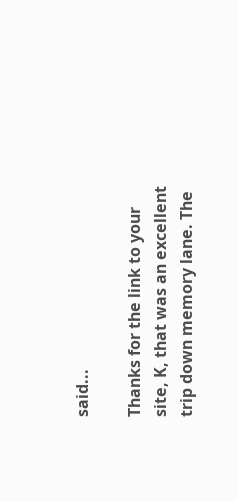said...

Thanks for the link to your site, K, that was an excellent trip down memory lane. The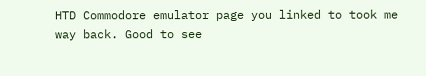HTD Commodore emulator page you linked to took me way back. Good to see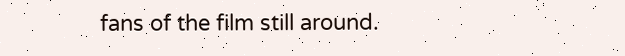fans of the film still around.